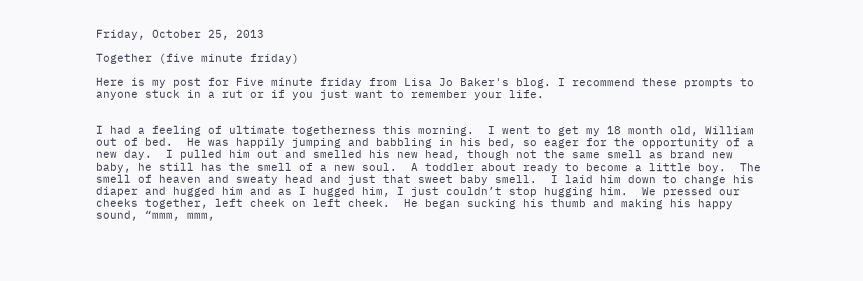Friday, October 25, 2013

Together (five minute friday)

Here is my post for Five minute friday from Lisa Jo Baker's blog. I recommend these prompts to anyone stuck in a rut or if you just want to remember your life.


I had a feeling of ultimate togetherness this morning.  I went to get my 18 month old, William out of bed.  He was happily jumping and babbling in his bed, so eager for the opportunity of a new day.  I pulled him out and smelled his new head, though not the same smell as brand new baby, he still has the smell of a new soul.  A toddler about ready to become a little boy.  The smell of heaven and sweaty head and just that sweet baby smell.  I laid him down to change his diaper and hugged him and as I hugged him, I just couldn’t stop hugging him.  We pressed our cheeks together, left cheek on left cheek.  He began sucking his thumb and making his happy sound, “mmm, mmm,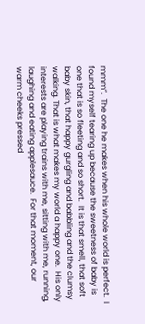mmm”.  The one he makes when his whole world is perfect.  I found myself tearing up because the sweetness of baby is one that is so fleeting and so short.  It is that smell, that soft baby skin, that happy gurgling and babbling and the clumsy walking. That is what makes my world a happy one.  His only interests are playing trains with me, sitting with me, running, laughing and eating applesauce.  For that moment, our warm cheeks pressed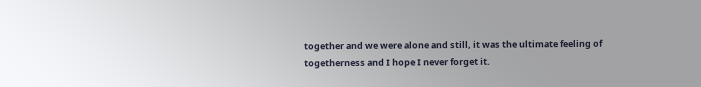together and we were alone and still, it was the ultimate feeling of togetherness and I hope I never forget it.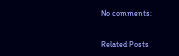No comments:


Related Posts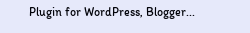Plugin for WordPress, Blogger...